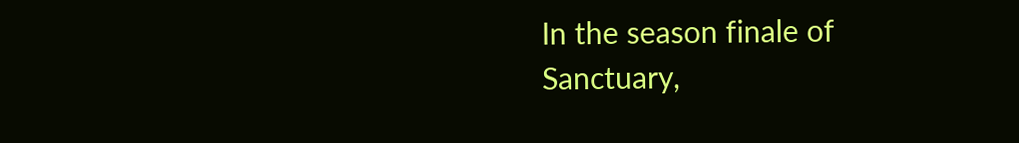In the season finale of Sanctuary,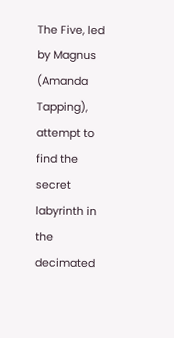The Five, led by Magnus (Amanda Tapping), attempt to find the secret labyrinth in the decimated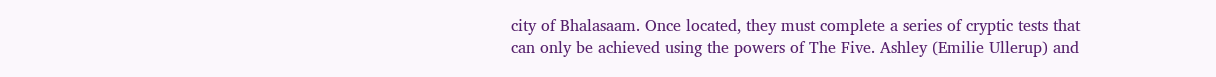city of Bhalasaam. Once located, they must complete a series of cryptic tests that can only be achieved using the powers of The Five. Ashley (Emilie Ullerup) and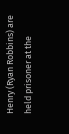Henry (Ryan Robbins) are held prisoner at the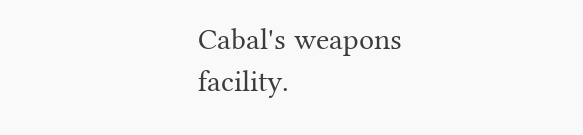Cabal's weapons facility.